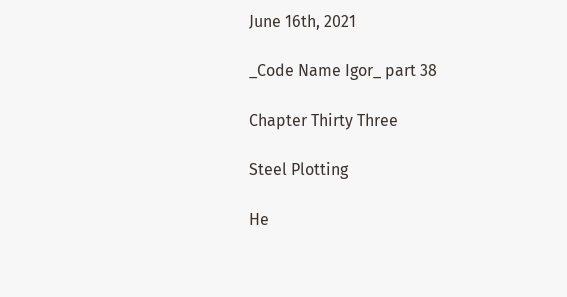June 16th, 2021

_Code Name Igor_ part 38

Chapter Thirty Three

Steel Plotting

He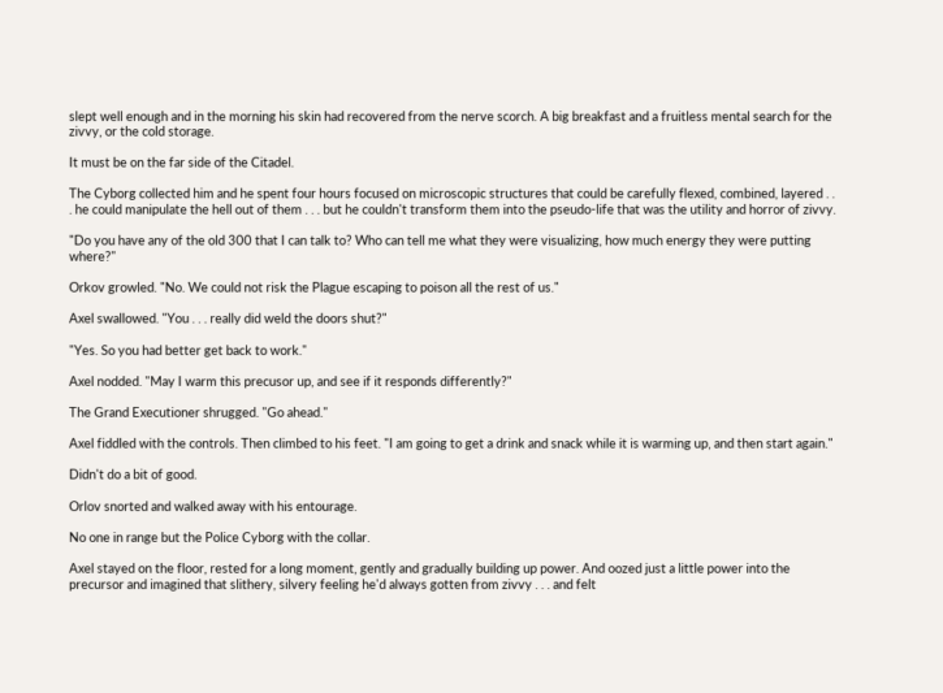slept well enough and in the morning his skin had recovered from the nerve scorch. A big breakfast and a fruitless mental search for the zivvy, or the cold storage.

It must be on the far side of the Citadel.

The Cyborg collected him and he spent four hours focused on microscopic structures that could be carefully flexed, combined, layered . . . he could manipulate the hell out of them . . . but he couldn't transform them into the pseudo-life that was the utility and horror of zivvy.

"Do you have any of the old 300 that I can talk to? Who can tell me what they were visualizing, how much energy they were putting where?"

Orkov growled. "No. We could not risk the Plague escaping to poison all the rest of us."

Axel swallowed. "You . . . really did weld the doors shut?"

"Yes. So you had better get back to work."

Axel nodded. "May I warm this precusor up, and see if it responds differently?"

The Grand Executioner shrugged. "Go ahead."

Axel fiddled with the controls. Then climbed to his feet. "I am going to get a drink and snack while it is warming up, and then start again."

Didn't do a bit of good.

Orlov snorted and walked away with his entourage.

No one in range but the Police Cyborg with the collar.

Axel stayed on the floor, rested for a long moment, gently and gradually building up power. And oozed just a little power into the precursor and imagined that slithery, silvery feeling he'd always gotten from zivvy . . . and felt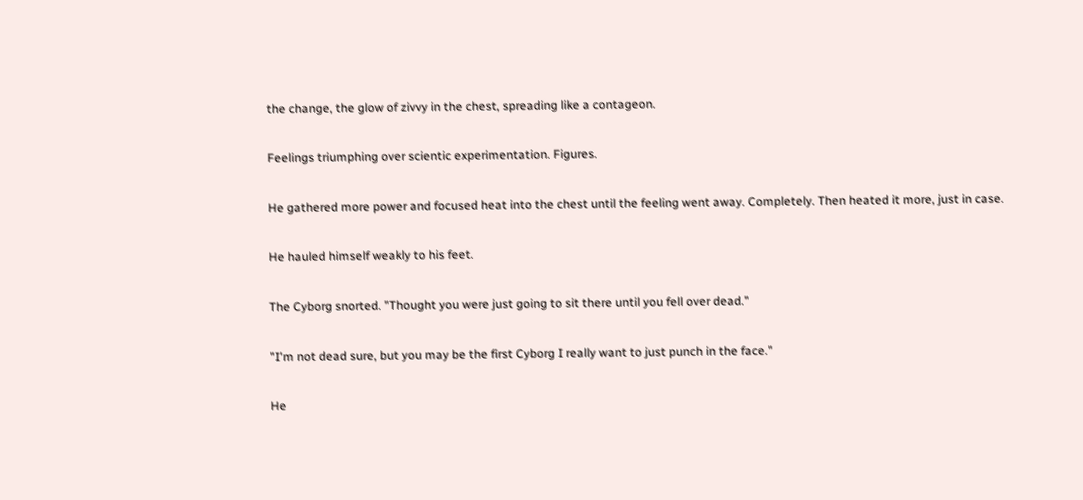the change, the glow of zivvy in the chest, spreading like a contageon.

Feelings triumphing over scientic experimentation. Figures.

He gathered more power and focused heat into the chest until the feeling went away. Completely. Then heated it more, just in case.

He hauled himself weakly to his feet.

The Cyborg snorted. "Thought you were just going to sit there until you fell over dead."

"I'm not dead sure, but you may be the first Cyborg I really want to just punch in the face."

He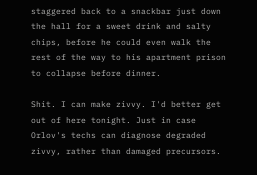staggered back to a snackbar just down the hall for a sweet drink and salty chips, before he could even walk the rest of the way to his apartment prison to collapse before dinner.

Shit. I can make zivvy. I'd better get out of here tonight. Just in case Orlov's techs can diagnose degraded zivvy, rather than damaged precursors.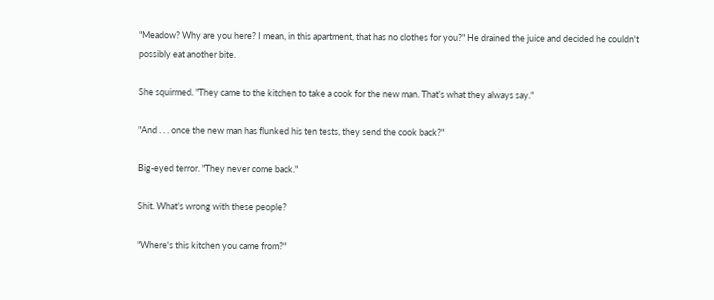"Meadow? Why are you here? I mean, in this apartment, that has no clothes for you?" He drained the juice and decided he couldn't possibly eat another bite.

She squirmed. "They came to the kitchen to take a cook for the new man. That's what they always say."

"And . . . once the new man has flunked his ten tests, they send the cook back?"

Big-eyed terror. "They never come back."

Shit. What's wrong with these people?

"Where's this kitchen you came from?"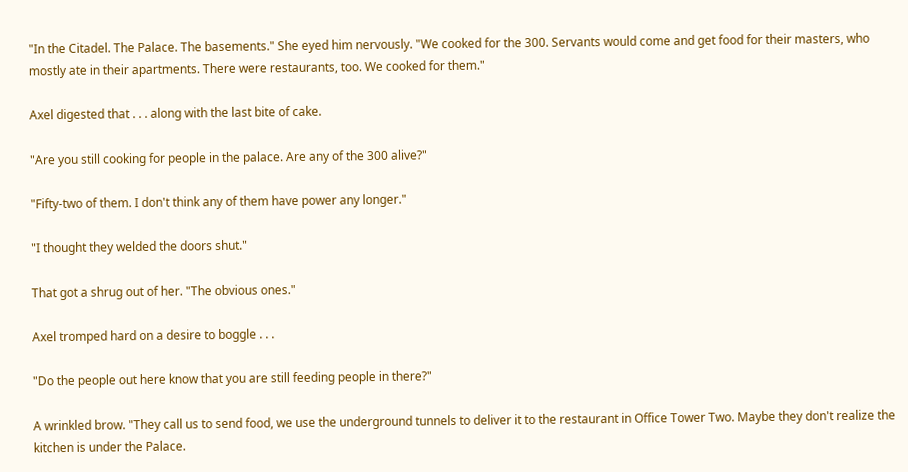"In the Citadel. The Palace. The basements." She eyed him nervously. "We cooked for the 300. Servants would come and get food for their masters, who mostly ate in their apartments. There were restaurants, too. We cooked for them."

Axel digested that . . . along with the last bite of cake.

"Are you still cooking for people in the palace. Are any of the 300 alive?"

"Fifty-two of them. I don't think any of them have power any longer."

"I thought they welded the doors shut."

That got a shrug out of her. "The obvious ones."

Axel tromped hard on a desire to boggle . . .

"Do the people out here know that you are still feeding people in there?"

A wrinkled brow. "They call us to send food, we use the underground tunnels to deliver it to the restaurant in Office Tower Two. Maybe they don't realize the kitchen is under the Palace.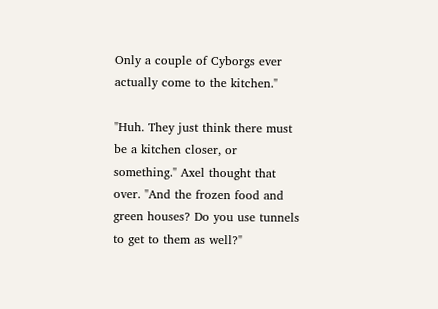Only a couple of Cyborgs ever actually come to the kitchen."

"Huh. They just think there must be a kitchen closer, or something." Axel thought that over. "And the frozen food and green houses? Do you use tunnels to get to them as well?"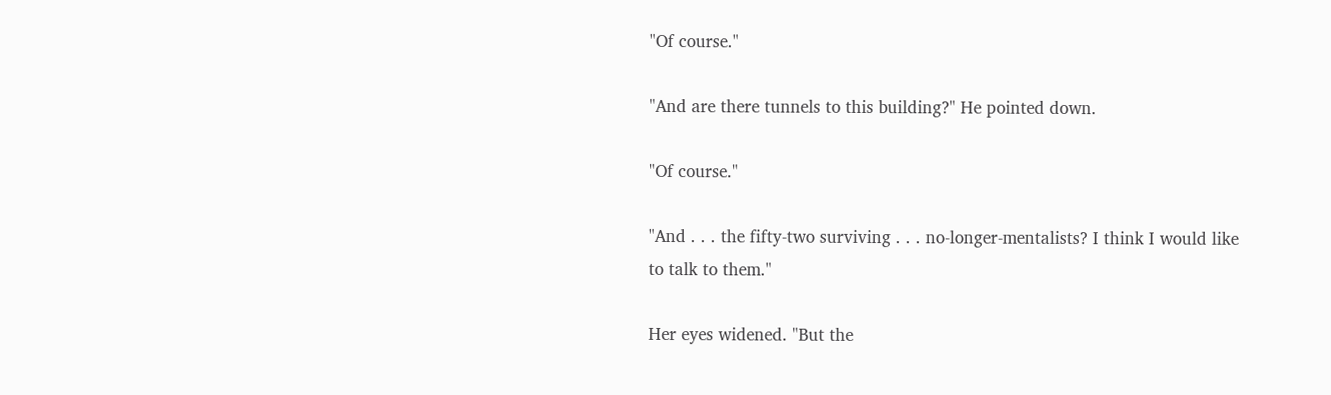"Of course."

"And are there tunnels to this building?" He pointed down.

"Of course."

"And . . . the fifty-two surviving . . . no-longer-mentalists? I think I would like to talk to them."

Her eyes widened. "But the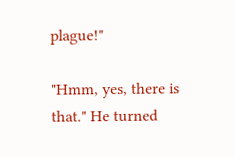plague!"

"Hmm, yes, there is that." He turned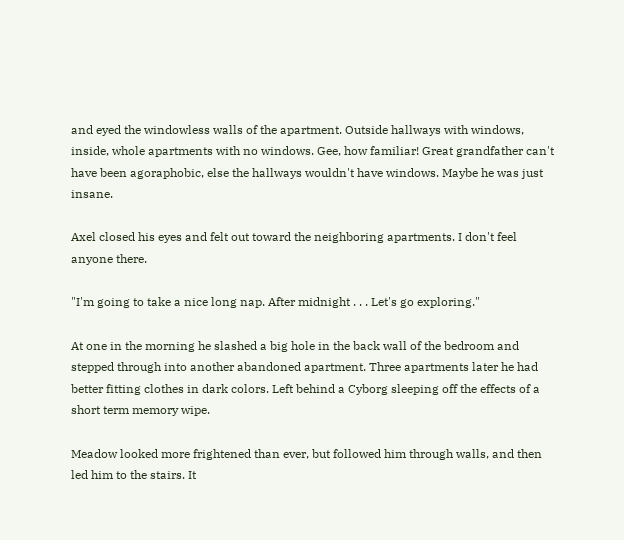and eyed the windowless walls of the apartment. Outside hallways with windows, inside, whole apartments with no windows. Gee, how familiar! Great grandfather can't have been agoraphobic, else the hallways wouldn't have windows. Maybe he was just insane.

Axel closed his eyes and felt out toward the neighboring apartments. I don't feel anyone there.

"I'm going to take a nice long nap. After midnight . . . Let's go exploring."

At one in the morning he slashed a big hole in the back wall of the bedroom and stepped through into another abandoned apartment. Three apartments later he had better fitting clothes in dark colors. Left behind a Cyborg sleeping off the effects of a short term memory wipe.

Meadow looked more frightened than ever, but followed him through walls, and then led him to the stairs. It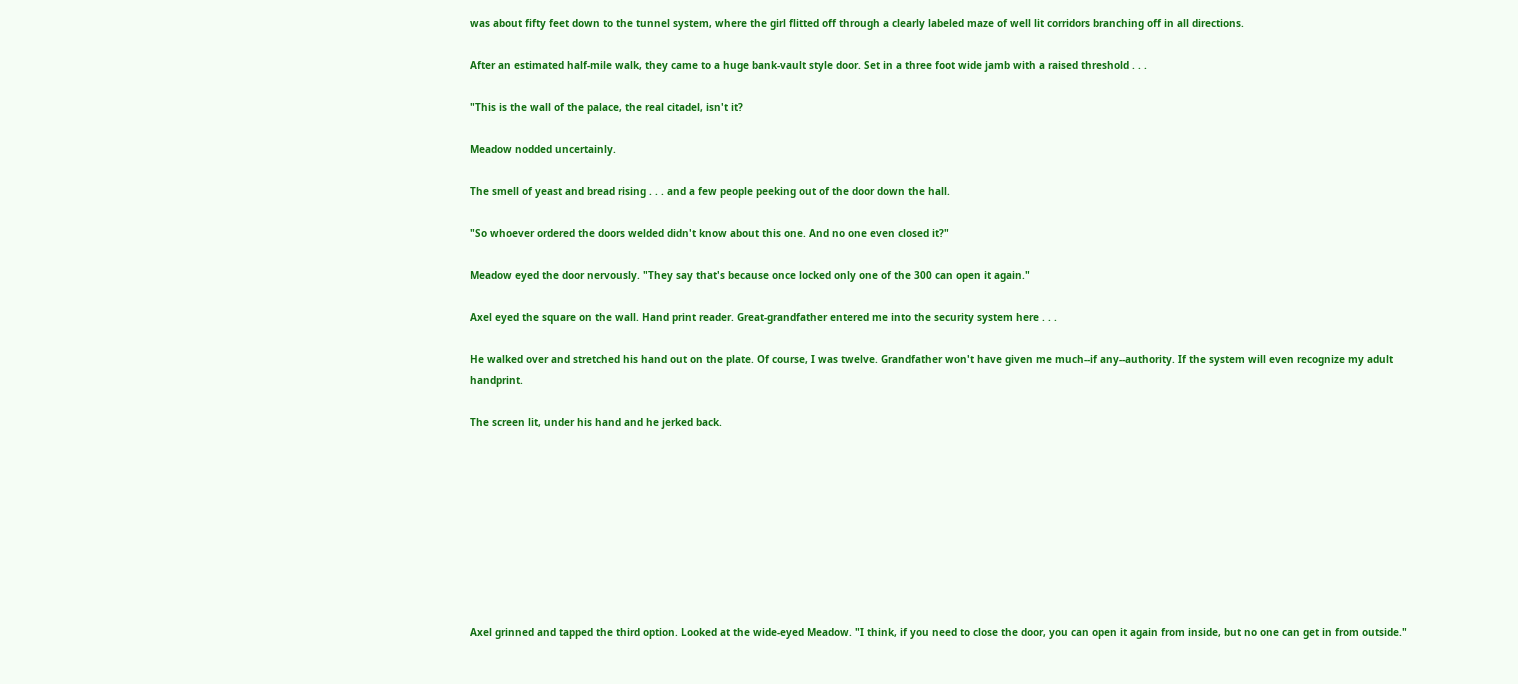was about fifty feet down to the tunnel system, where the girl flitted off through a clearly labeled maze of well lit corridors branching off in all directions.

After an estimated half-mile walk, they came to a huge bank-vault style door. Set in a three foot wide jamb with a raised threshold . . .

"This is the wall of the palace, the real citadel, isn't it?

Meadow nodded uncertainly.

The smell of yeast and bread rising . . . and a few people peeking out of the door down the hall.

"So whoever ordered the doors welded didn't know about this one. And no one even closed it?"

Meadow eyed the door nervously. "They say that's because once locked only one of the 300 can open it again."

Axel eyed the square on the wall. Hand print reader. Great-grandfather entered me into the security system here . . .

He walked over and stretched his hand out on the plate. Of course, I was twelve. Grandfather won't have given me much--if any--authority. If the system will even recognize my adult handprint.

The screen lit, under his hand and he jerked back.









Axel grinned and tapped the third option. Looked at the wide-eyed Meadow. "I think, if you need to close the door, you can open it again from inside, but no one can get in from outside."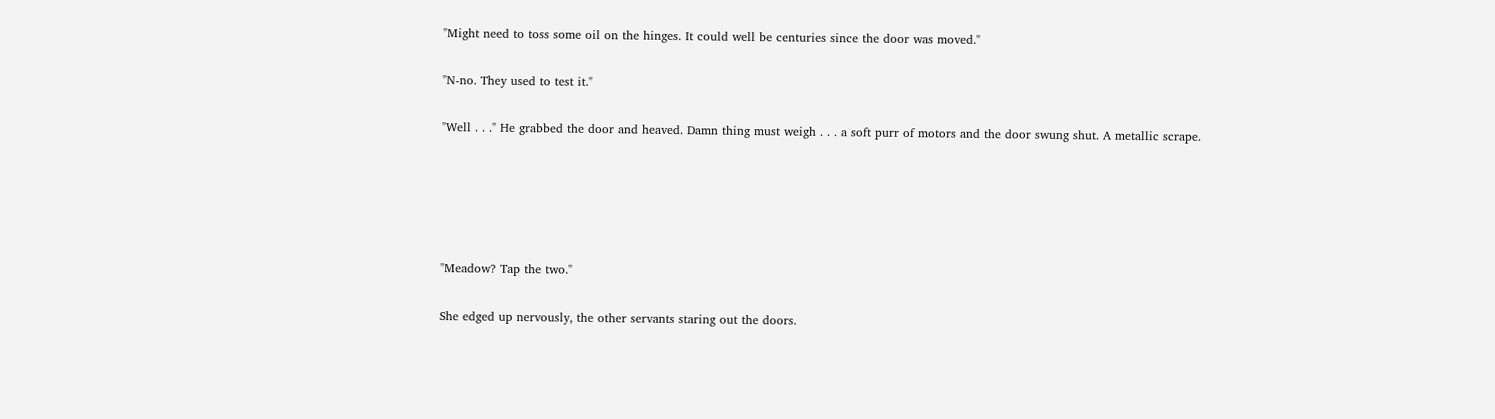"Might need to toss some oil on the hinges. It could well be centuries since the door was moved."

"N-no. They used to test it."

"Well . . ." He grabbed the door and heaved. Damn thing must weigh . . . a soft purr of motors and the door swung shut. A metallic scrape.





"Meadow? Tap the two."

She edged up nervously, the other servants staring out the doors.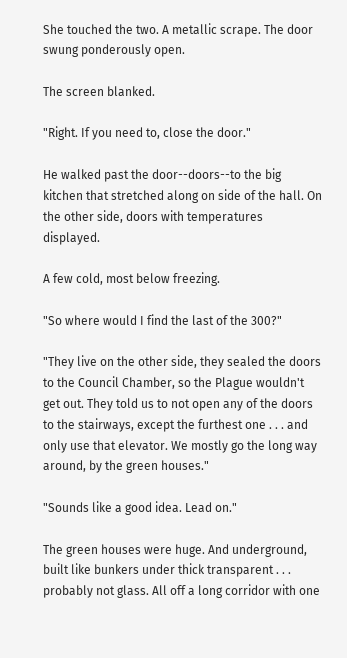She touched the two. A metallic scrape. The door swung ponderously open.

The screen blanked.

"Right. If you need to, close the door."

He walked past the door--doors--to the big kitchen that stretched along on side of the hall. On the other side, doors with temperatures displayed.

A few cold, most below freezing.

"So where would I find the last of the 300?"

"They live on the other side, they sealed the doors to the Council Chamber, so the Plague wouldn't get out. They told us to not open any of the doors to the stairways, except the furthest one . . . and only use that elevator. We mostly go the long way around, by the green houses."

"Sounds like a good idea. Lead on."

The green houses were huge. And underground, built like bunkers under thick transparent . . . probably not glass. All off a long corridor with one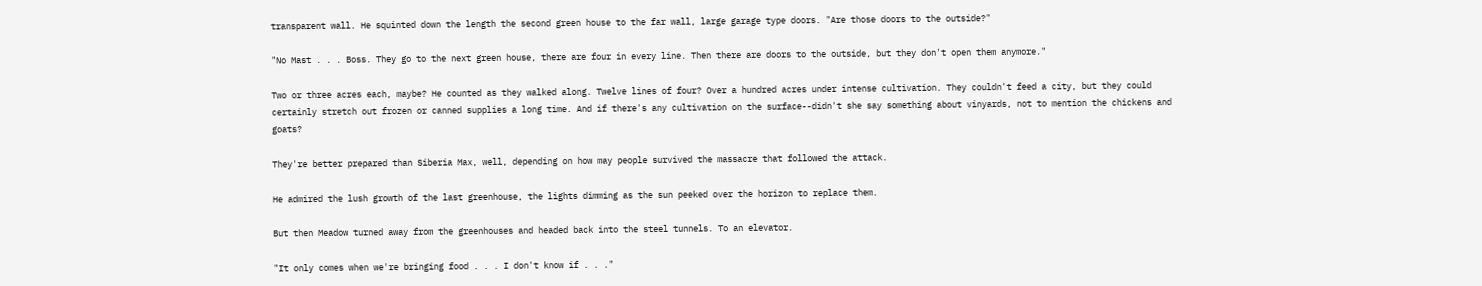transparent wall. He squinted down the length the second green house to the far wall, large garage type doors. "Are those doors to the outside?"

"No Mast . . . Boss. They go to the next green house, there are four in every line. Then there are doors to the outside, but they don't open them anymore."

Two or three acres each, maybe? He counted as they walked along. Twelve lines of four? Over a hundred acres under intense cultivation. They couldn't feed a city, but they could certainly stretch out frozen or canned supplies a long time. And if there's any cultivation on the surface--didn't she say something about vinyards, not to mention the chickens and goats?

They're better prepared than Siberia Max, well, depending on how may people survived the massacre that followed the attack.

He admired the lush growth of the last greenhouse, the lights dimming as the sun peeked over the horizon to replace them.

But then Meadow turned away from the greenhouses and headed back into the steel tunnels. To an elevator.

"It only comes when we're bringing food . . . I don't know if . . ."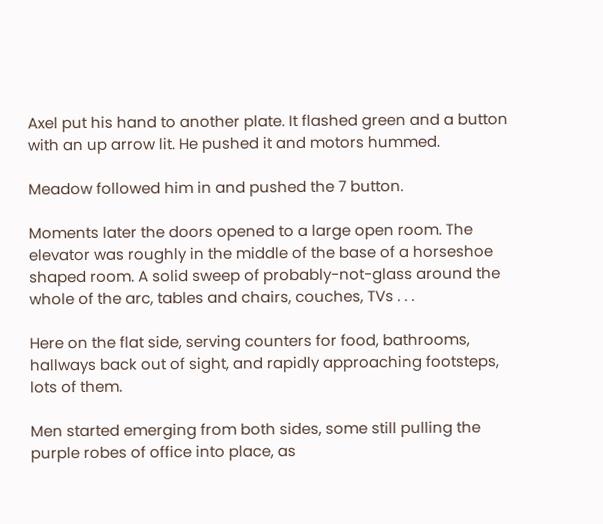Axel put his hand to another plate. It flashed green and a button with an up arrow lit. He pushed it and motors hummed.

Meadow followed him in and pushed the 7 button.

Moments later the doors opened to a large open room. The elevator was roughly in the middle of the base of a horseshoe shaped room. A solid sweep of probably-not-glass around the whole of the arc, tables and chairs, couches, TVs . . .

Here on the flat side, serving counters for food, bathrooms, hallways back out of sight, and rapidly approaching footsteps, lots of them.

Men started emerging from both sides, some still pulling the purple robes of office into place, as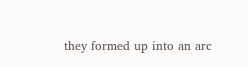they formed up into an arc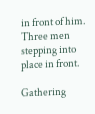in front of him. Three men stepping into place in front.

Gathering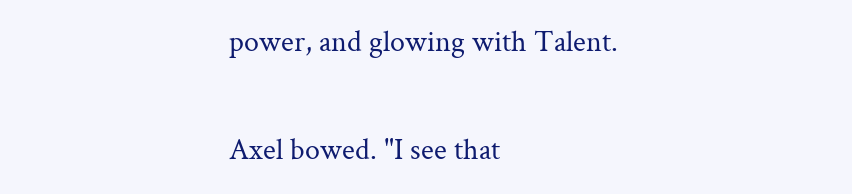power, and glowing with Talent.

Axel bowed. "I see that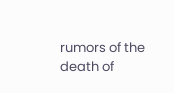rumors of the death of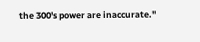the 300's power are inaccurate."